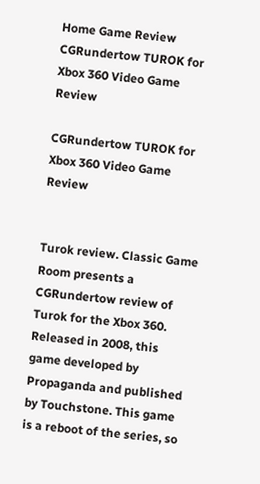Home Game Review CGRundertow TUROK for Xbox 360 Video Game Review

CGRundertow TUROK for Xbox 360 Video Game Review


Turok review. Classic Game Room presents a CGRundertow review of Turok for the Xbox 360. Released in 2008, this game developed by Propaganda and published by Touchstone. This game is a reboot of the series, so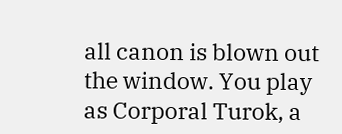all canon is blown out the window. You play as Corporal Turok, a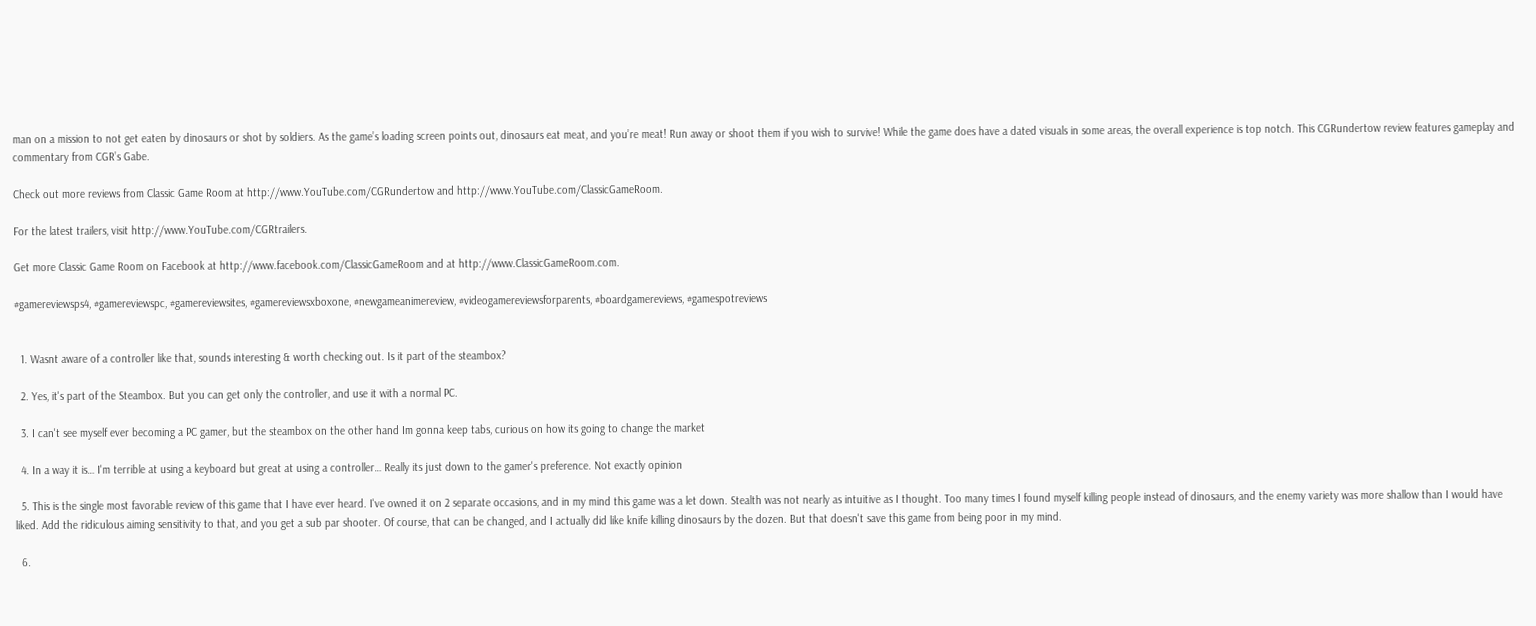man on a mission to not get eaten by dinosaurs or shot by soldiers. As the game’s loading screen points out, dinosaurs eat meat, and you’re meat! Run away or shoot them if you wish to survive! While the game does have a dated visuals in some areas, the overall experience is top notch. This CGRundertow review features gameplay and commentary from CGR’s Gabe.

Check out more reviews from Classic Game Room at http://www.YouTube.com/CGRundertow and http://www.YouTube.com/ClassicGameRoom.

For the latest trailers, visit http://www.YouTube.com/CGRtrailers.

Get more Classic Game Room on Facebook at http://www.facebook.com/ClassicGameRoom and at http://www.ClassicGameRoom.com.

#gamereviewsps4, #gamereviewspc, #gamereviewsites, #gamereviewsxboxone, #newgameanimereview, #videogamereviewsforparents, #boardgamereviews, #gamespotreviews


  1. Wasnt aware of a controller like that, sounds interesting & worth checking out. Is it part of the steambox?

  2. Yes, it's part of the Steambox. But you can get only the controller, and use it with a normal PC.

  3. I can't see myself ever becoming a PC gamer, but the steambox on the other hand Im gonna keep tabs, curious on how its going to change the market

  4. In a way it is… I'm terrible at using a keyboard but great at using a controller… Really its just down to the gamer's preference. Not exactly opinion

  5. This is the single most favorable review of this game that I have ever heard. I've owned it on 2 separate occasions, and in my mind this game was a let down. Stealth was not nearly as intuitive as I thought. Too many times I found myself killing people instead of dinosaurs, and the enemy variety was more shallow than I would have liked. Add the ridiculous aiming sensitivity to that, and you get a sub par shooter. Of course, that can be changed, and I actually did like knife killing dinosaurs by the dozen. But that doesn't save this game from being poor in my mind.

  6.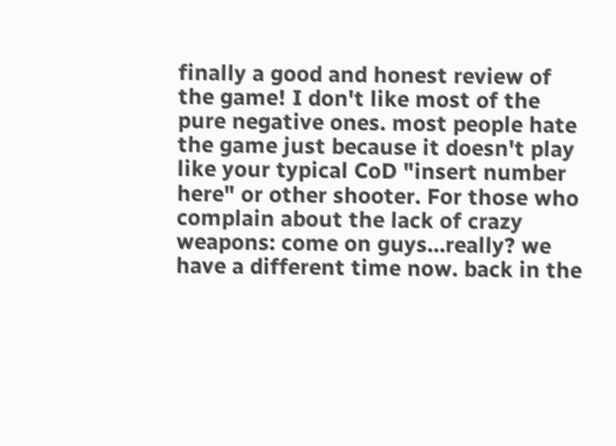finally a good and honest review of the game! I don't like most of the pure negative ones. most people hate the game just because it doesn't play like your typical CoD "insert number here" or other shooter. For those who complain about the lack of crazy weapons: come on guys…really? we have a different time now. back in the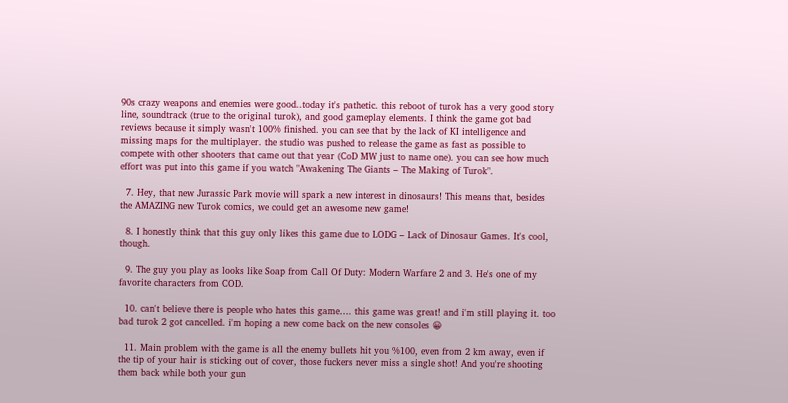90s crazy weapons and enemies were good..today it's pathetic. this reboot of turok has a very good story line, soundtrack (true to the original turok), and good gameplay elements. I think the game got bad reviews because it simply wasn't 100% finished. you can see that by the lack of KI intelligence and missing maps for the multiplayer. the studio was pushed to release the game as fast as possible to compete with other shooters that came out that year (CoD MW just to name one). you can see how much effort was put into this game if you watch "Awakening The Giants – The Making of Turok".

  7. Hey, that new Jurassic Park movie will spark a new interest in dinosaurs! This means that, besides the AMAZING new Turok comics, we could get an awesome new game!

  8. I honestly think that this guy only likes this game due to LODG – Lack of Dinosaur Games. It's cool, though.

  9. The guy you play as looks like Soap from Call Of Duty: Modern Warfare 2 and 3. He's one of my favorite characters from COD.

  10. can't believe there is people who hates this game…. this game was great! and i'm still playing it. too bad turok 2 got cancelled. i'm hoping a new come back on the new consoles 😀

  11. Main problem with the game is all the enemy bullets hit you %100, even from 2 km away, even if the tip of your hair is sticking out of cover, those fuckers never miss a single shot! And you're shooting them back while both your gun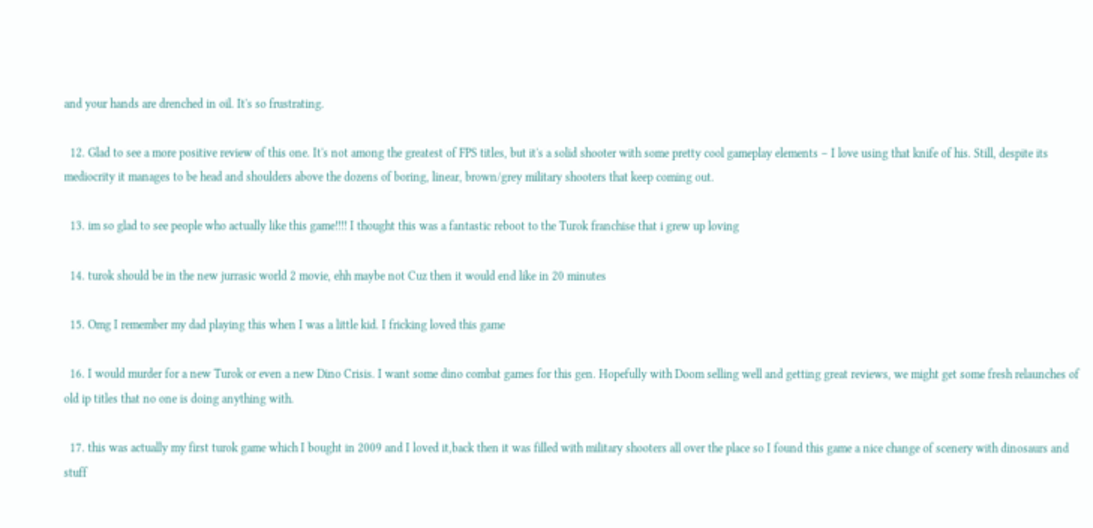and your hands are drenched in oil. It's so frustrating.

  12. Glad to see a more positive review of this one. It's not among the greatest of FPS titles, but it's a solid shooter with some pretty cool gameplay elements – I love using that knife of his. Still, despite its mediocrity it manages to be head and shoulders above the dozens of boring, linear, brown/grey military shooters that keep coming out.

  13. im so glad to see people who actually like this game!!!! I thought this was a fantastic reboot to the Turok franchise that i grew up loving

  14. turok should be in the new jurrasic world 2 movie, ehh maybe not Cuz then it would end like in 20 minutes

  15. Omg I remember my dad playing this when I was a little kid. I fricking loved this game

  16. I would murder for a new Turok or even a new Dino Crisis. I want some dino combat games for this gen. Hopefully with Doom selling well and getting great reviews, we might get some fresh relaunches of old ip titles that no one is doing anything with.

  17. this was actually my first turok game which I bought in 2009 and I loved it,back then it was filled with military shooters all over the place so I found this game a nice change of scenery with dinosaurs and stuff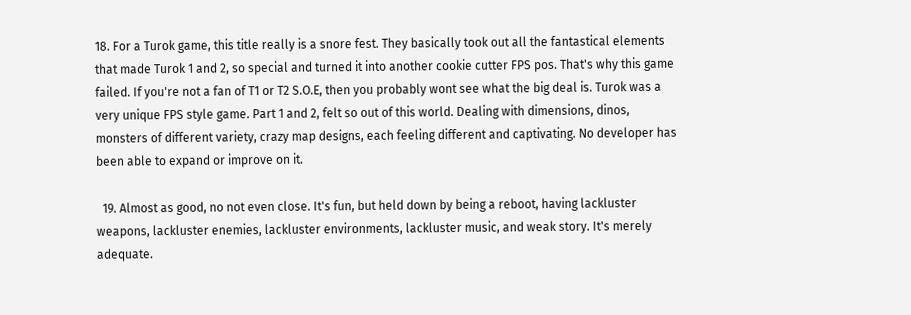18. For a Turok game, this title really is a snore fest. They basically took out all the fantastical elements that made Turok 1 and 2, so special and turned it into another cookie cutter FPS pos. That's why this game failed. If you're not a fan of T1 or T2 S.O.E, then you probably wont see what the big deal is. Turok was a very unique FPS style game. Part 1 and 2, felt so out of this world. Dealing with dimensions, dinos, monsters of different variety, crazy map designs, each feeling different and captivating. No developer has been able to expand or improve on it.

  19. Almost as good, no not even close. It's fun, but held down by being a reboot, having lackluster weapons, lackluster enemies, lackluster environments, lackluster music, and weak story. It's merely adequate.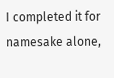I completed it for namesake alone,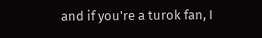and if you're a turok fan, I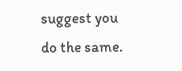suggest you do the same.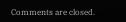Comments are closed.